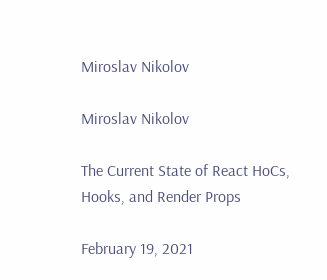Miroslav Nikolov

Miroslav Nikolov

The Current State of React HoCs, Hooks, and Render Props

February 19, 2021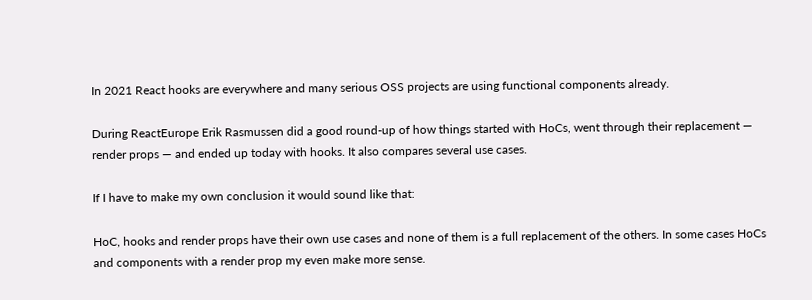In 2021 React hooks are everywhere and many serious OSS projects are using functional components already.

During ReactEurope Erik Rasmussen did a good round-up of how things started with HoCs, went through their replacement — render props — and ended up today with hooks. It also compares several use cases.

If I have to make my own conclusion it would sound like that:

HoC, hooks and render props have their own use cases and none of them is a full replacement of the others. In some cases HoCs and components with a render prop my even make more sense.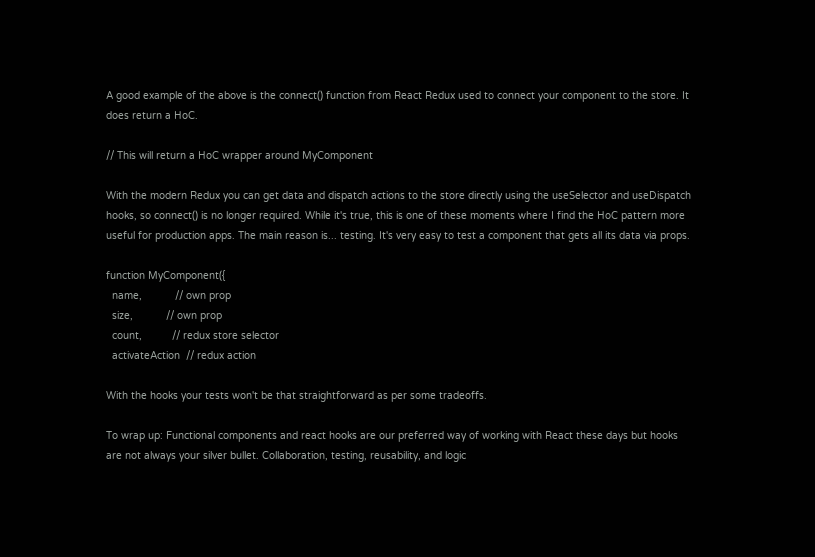A good example of the above is the connect() function from React Redux used to connect your component to the store. It does return a HoC.

// This will return a HoC wrapper around MyComponent

With the modern Redux you can get data and dispatch actions to the store directly using the useSelector and useDispatch hooks, so connect() is no longer required. While it's true, this is one of these moments where I find the HoC pattern more useful for production apps. The main reason is... testing. It's very easy to test a component that gets all its data via props.

function MyComponent({
  name,           // own prop
  size,           // own prop
  count,          // redux store selector
  activateAction  // redux action

With the hooks your tests won't be that straightforward as per some tradeoffs.

To wrap up: Functional components and react hooks are our preferred way of working with React these days but hooks are not always your silver bullet. Collaboration, testing, reusability, and logic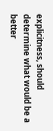explicitness, should determine what would be a better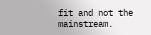fit and not the mainstream.